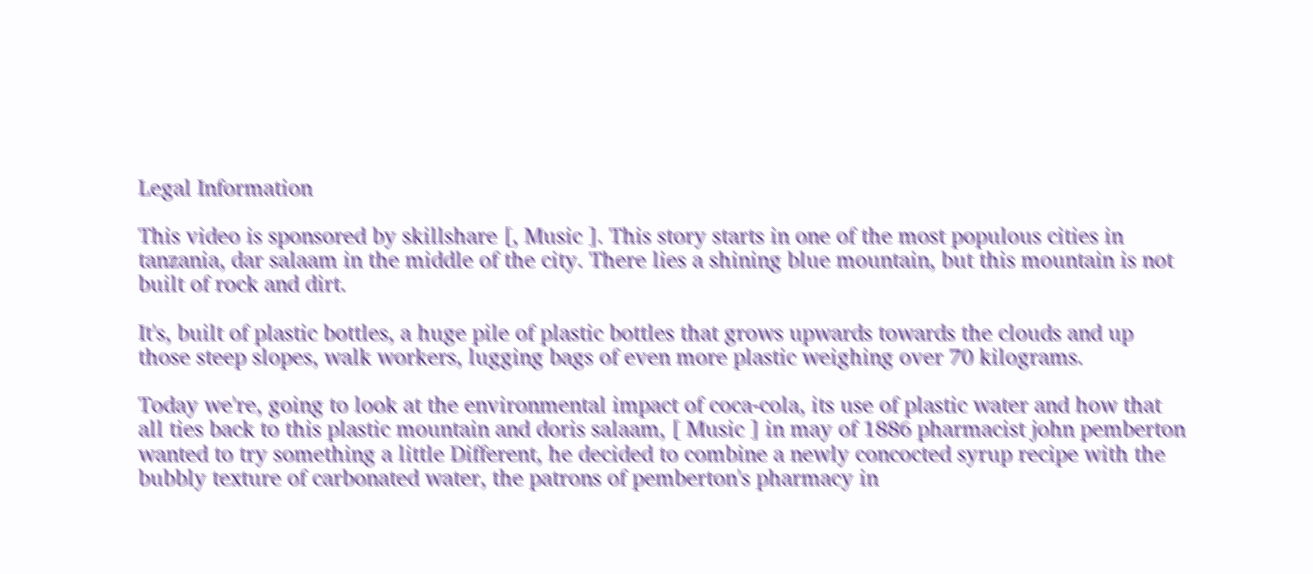Legal Information

This video is sponsored by skillshare [, Music ]. This story starts in one of the most populous cities in tanzania, dar salaam in the middle of the city. There lies a shining blue mountain, but this mountain is not built of rock and dirt.

It's, built of plastic bottles, a huge pile of plastic bottles that grows upwards towards the clouds and up those steep slopes, walk workers, lugging bags of even more plastic weighing over 70 kilograms.

Today we're, going to look at the environmental impact of coca-cola, its use of plastic water and how that all ties back to this plastic mountain and doris salaam, [ Music ] in may of 1886 pharmacist john pemberton wanted to try something a little Different, he decided to combine a newly concocted syrup recipe with the bubbly texture of carbonated water, the patrons of pemberton's pharmacy in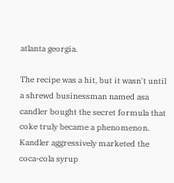atlanta georgia.

The recipe was a hit, but it wasn't until a shrewd businessman named asa candler bought the secret formula that coke truly became a phenomenon. Kandler aggressively marketed the coca-cola syrup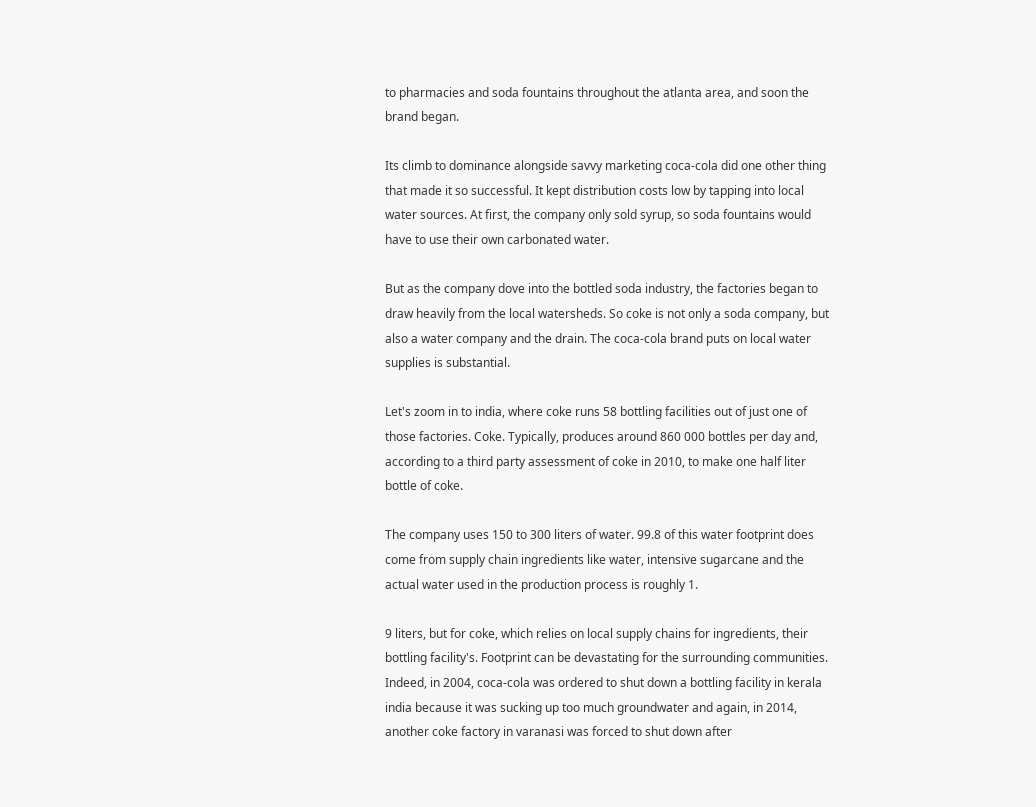to pharmacies and soda fountains throughout the atlanta area, and soon the brand began.

Its climb to dominance alongside savvy marketing coca-cola did one other thing that made it so successful. It kept distribution costs low by tapping into local water sources. At first, the company only sold syrup, so soda fountains would have to use their own carbonated water.

But as the company dove into the bottled soda industry, the factories began to draw heavily from the local watersheds. So coke is not only a soda company, but also a water company and the drain. The coca-cola brand puts on local water supplies is substantial.

Let's zoom in to india, where coke runs 58 bottling facilities out of just one of those factories. Coke. Typically, produces around 860 000 bottles per day and, according to a third party assessment of coke in 2010, to make one half liter bottle of coke.

The company uses 150 to 300 liters of water. 99.8 of this water footprint does come from supply chain ingredients like water, intensive sugarcane and the actual water used in the production process is roughly 1.

9 liters, but for coke, which relies on local supply chains for ingredients, their bottling facility's. Footprint can be devastating for the surrounding communities. Indeed, in 2004, coca-cola was ordered to shut down a bottling facility in kerala india because it was sucking up too much groundwater and again, in 2014, another coke factory in varanasi was forced to shut down after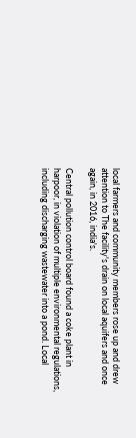local farmers and community members rose up and drew attention to The facility's drain on local aquifers and once again, in 2016, india's.

Central pollution control board found a coke plant in harpoor, in violation of multiple environmental regulations, including discharging wastewater into a pond. Local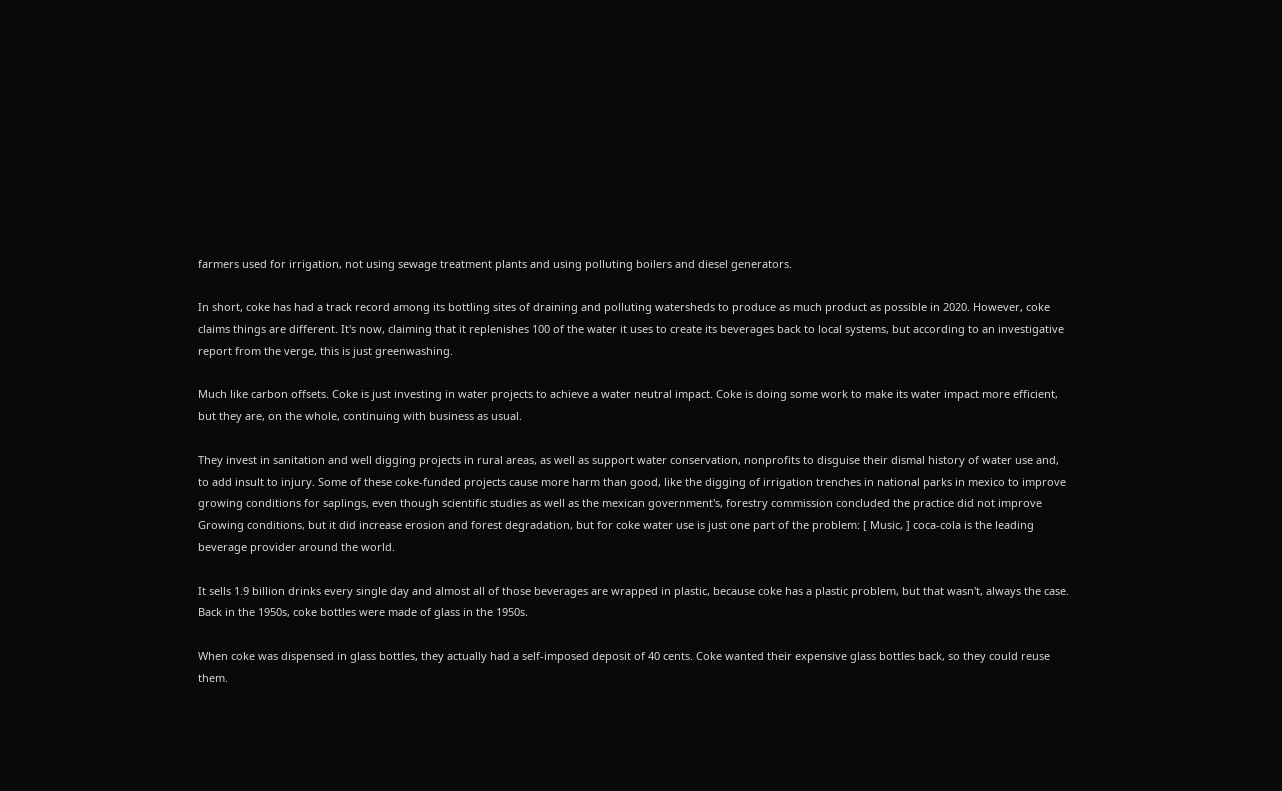farmers used for irrigation, not using sewage treatment plants and using polluting boilers and diesel generators.

In short, coke has had a track record among its bottling sites of draining and polluting watersheds to produce as much product as possible in 2020. However, coke claims things are different. It's now, claiming that it replenishes 100 of the water it uses to create its beverages back to local systems, but according to an investigative report from the verge, this is just greenwashing.

Much like carbon offsets. Coke is just investing in water projects to achieve a water neutral impact. Coke is doing some work to make its water impact more efficient, but they are, on the whole, continuing with business as usual.

They invest in sanitation and well digging projects in rural areas, as well as support water conservation, nonprofits to disguise their dismal history of water use and, to add insult to injury. Some of these coke-funded projects cause more harm than good, like the digging of irrigation trenches in national parks in mexico to improve growing conditions for saplings, even though scientific studies as well as the mexican government's, forestry commission concluded the practice did not improve Growing conditions, but it did increase erosion and forest degradation, but for coke water use is just one part of the problem: [ Music, ] coca-cola is the leading beverage provider around the world.

It sells 1.9 billion drinks every single day and almost all of those beverages are wrapped in plastic, because coke has a plastic problem, but that wasn't, always the case. Back in the 1950s, coke bottles were made of glass in the 1950s.

When coke was dispensed in glass bottles, they actually had a self-imposed deposit of 40 cents. Coke wanted their expensive glass bottles back, so they could reuse them.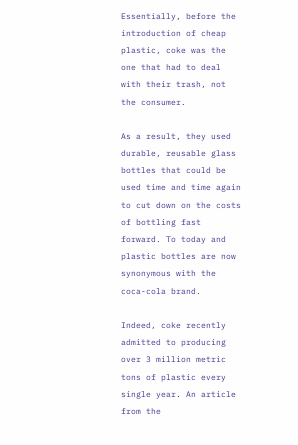Essentially, before the introduction of cheap plastic, coke was the one that had to deal with their trash, not the consumer.

As a result, they used durable, reusable glass bottles that could be used time and time again to cut down on the costs of bottling fast forward. To today and plastic bottles are now synonymous with the coca-cola brand.

Indeed, coke recently admitted to producing over 3 million metric tons of plastic every single year. An article from the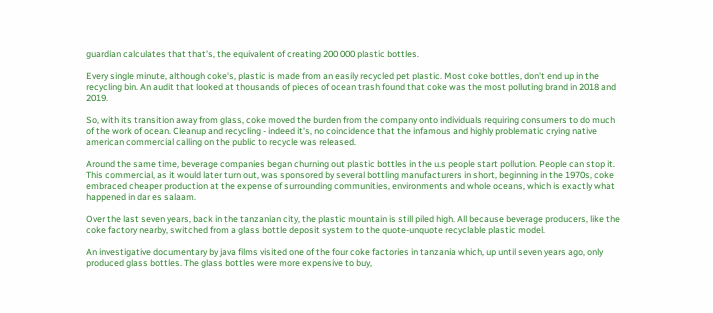guardian calculates that that's, the equivalent of creating 200 000 plastic bottles.

Every single minute, although coke's, plastic is made from an easily recycled pet plastic. Most coke bottles, don't end up in the recycling bin. An audit that looked at thousands of pieces of ocean trash found that coke was the most polluting brand in 2018 and 2019.

So, with its transition away from glass, coke moved the burden from the company onto individuals requiring consumers to do much of the work of ocean. Cleanup and recycling - indeed it's, no coincidence that the infamous and highly problematic crying native american commercial calling on the public to recycle was released.

Around the same time, beverage companies began churning out plastic bottles in the u.s people start pollution. People can stop it. This commercial, as it would later turn out, was sponsored by several bottling manufacturers in short, beginning in the 1970s, coke embraced cheaper production at the expense of surrounding communities, environments and whole oceans, which is exactly what happened in dar es salaam.

Over the last seven years, back in the tanzanian city, the plastic mountain is still piled high. All because beverage producers, like the coke factory nearby, switched from a glass bottle deposit system to the quote-unquote recyclable plastic model.

An investigative documentary by java films visited one of the four coke factories in tanzania which, up until seven years ago, only produced glass bottles. The glass bottles were more expensive to buy,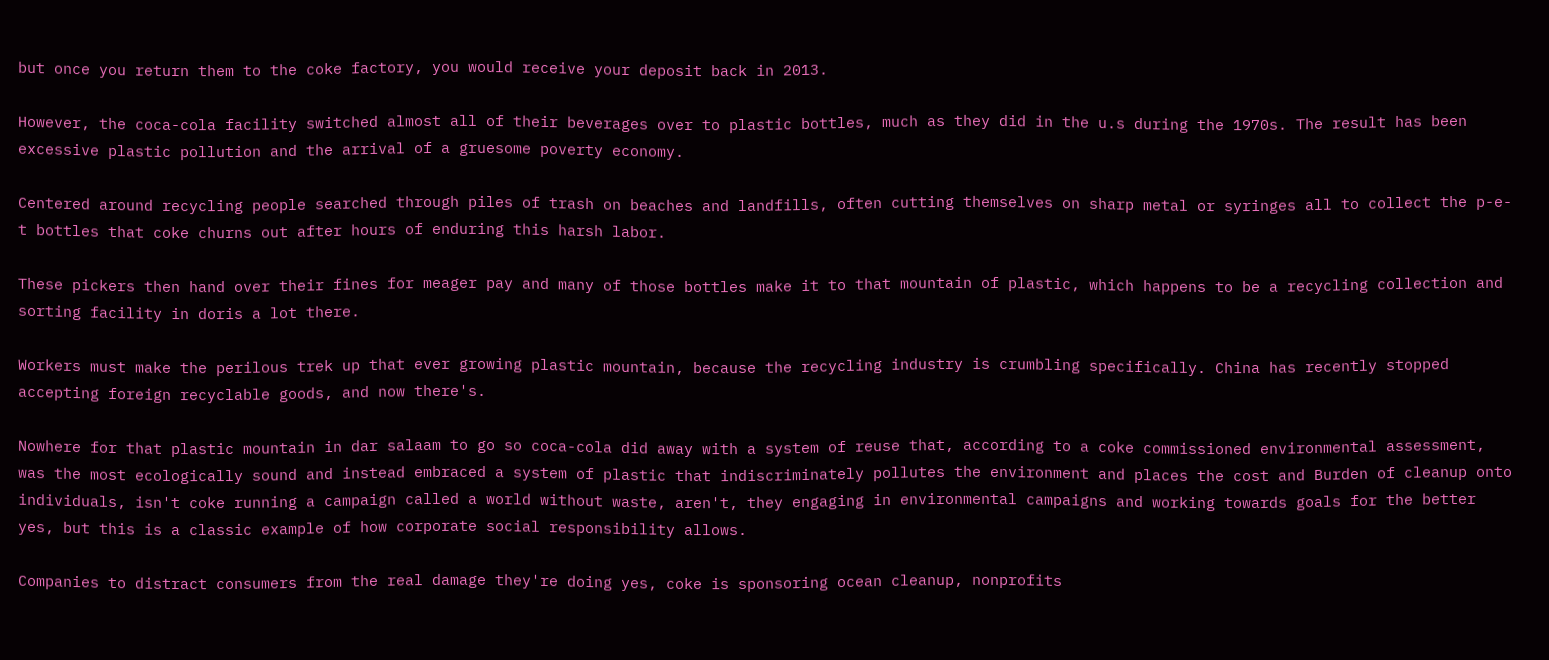but once you return them to the coke factory, you would receive your deposit back in 2013.

However, the coca-cola facility switched almost all of their beverages over to plastic bottles, much as they did in the u.s during the 1970s. The result has been excessive plastic pollution and the arrival of a gruesome poverty economy.

Centered around recycling people searched through piles of trash on beaches and landfills, often cutting themselves on sharp metal or syringes all to collect the p-e-t bottles that coke churns out after hours of enduring this harsh labor.

These pickers then hand over their fines for meager pay and many of those bottles make it to that mountain of plastic, which happens to be a recycling collection and sorting facility in doris a lot there.

Workers must make the perilous trek up that ever growing plastic mountain, because the recycling industry is crumbling specifically. China has recently stopped accepting foreign recyclable goods, and now there's.

Nowhere for that plastic mountain in dar salaam to go so coca-cola did away with a system of reuse that, according to a coke commissioned environmental assessment, was the most ecologically sound and instead embraced a system of plastic that indiscriminately pollutes the environment and places the cost and Burden of cleanup onto individuals, isn't coke running a campaign called a world without waste, aren't, they engaging in environmental campaigns and working towards goals for the better yes, but this is a classic example of how corporate social responsibility allows.

Companies to distract consumers from the real damage they're doing yes, coke is sponsoring ocean cleanup, nonprofits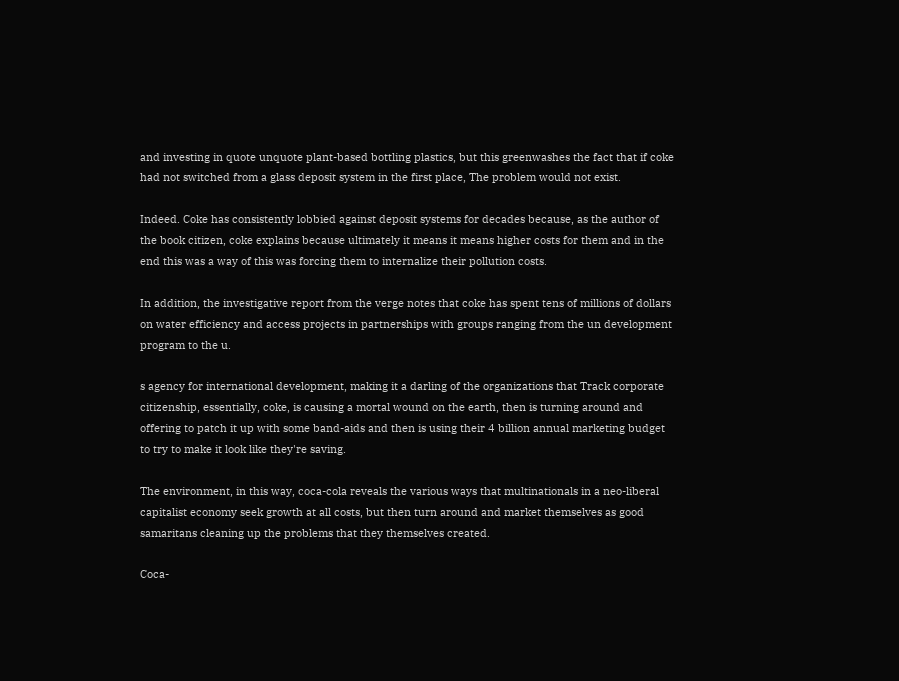and investing in quote unquote plant-based bottling plastics, but this greenwashes the fact that if coke had not switched from a glass deposit system in the first place, The problem would not exist.

Indeed. Coke has consistently lobbied against deposit systems for decades because, as the author of the book citizen, coke explains because ultimately it means it means higher costs for them and in the end this was a way of this was forcing them to internalize their pollution costs.

In addition, the investigative report from the verge notes that coke has spent tens of millions of dollars on water efficiency and access projects in partnerships with groups ranging from the un development program to the u.

s agency for international development, making it a darling of the organizations that Track corporate citizenship, essentially, coke, is causing a mortal wound on the earth, then is turning around and offering to patch it up with some band-aids and then is using their 4 billion annual marketing budget to try to make it look like they're saving.

The environment, in this way, coca-cola reveals the various ways that multinationals in a neo-liberal capitalist economy seek growth at all costs, but then turn around and market themselves as good samaritans cleaning up the problems that they themselves created.

Coca-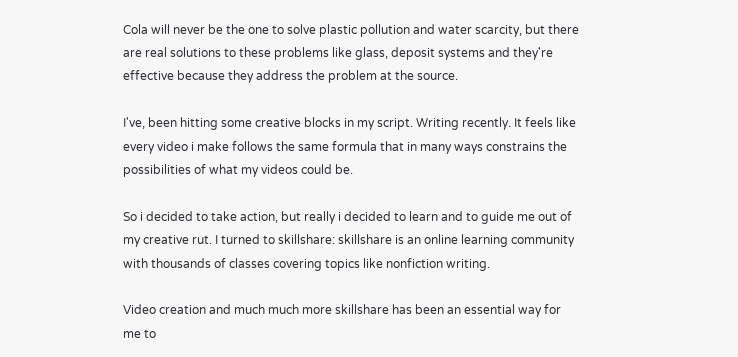Cola will never be the one to solve plastic pollution and water scarcity, but there are real solutions to these problems like glass, deposit systems and they're effective because they address the problem at the source.

I've, been hitting some creative blocks in my script. Writing recently. It feels like every video i make follows the same formula that in many ways constrains the possibilities of what my videos could be.

So i decided to take action, but really i decided to learn and to guide me out of my creative rut. I turned to skillshare: skillshare is an online learning community with thousands of classes covering topics like nonfiction writing.

Video creation and much much more skillshare has been an essential way for me to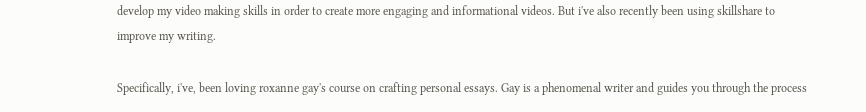develop my video making skills in order to create more engaging and informational videos. But i've also recently been using skillshare to improve my writing.

Specifically, i've, been loving roxanne gay's course on crafting personal essays. Gay is a phenomenal writer and guides you through the process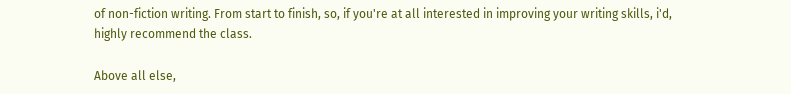of non-fiction writing. From start to finish, so, if you're at all interested in improving your writing skills, i'd, highly recommend the class.

Above all else,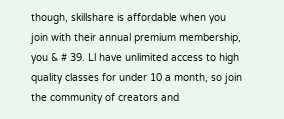though, skillshare is affordable when you join with their annual premium membership, you & # 39. Ll have unlimited access to high quality classes for under 10 a month, so join the community of creators and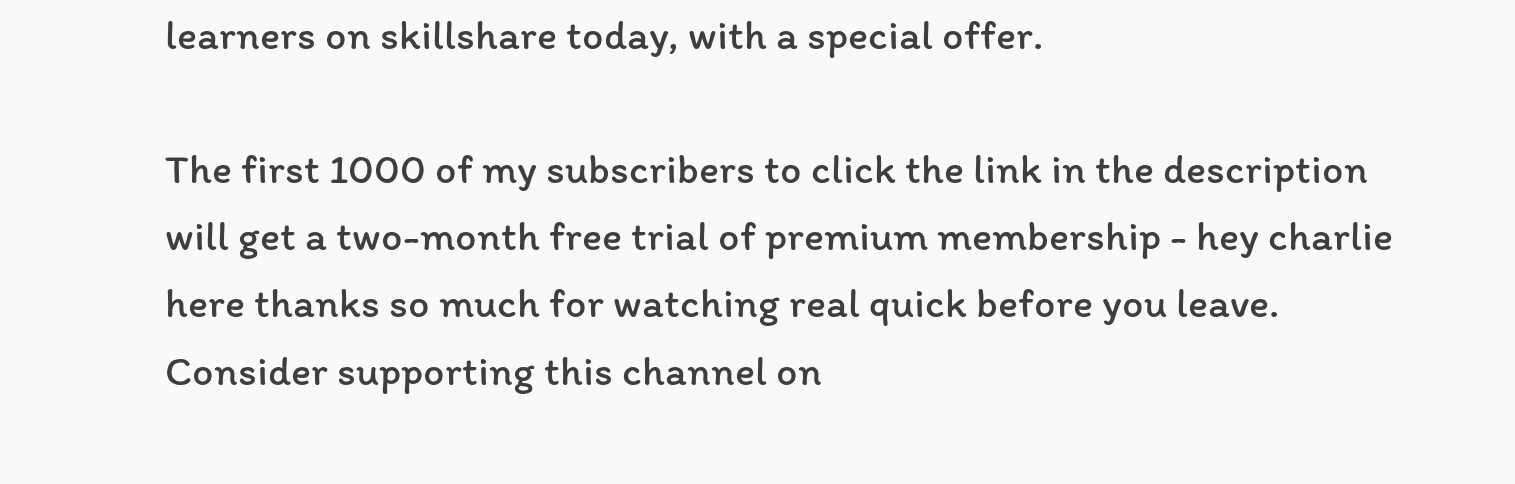learners on skillshare today, with a special offer.

The first 1000 of my subscribers to click the link in the description will get a two-month free trial of premium membership - hey charlie here thanks so much for watching real quick before you leave. Consider supporting this channel on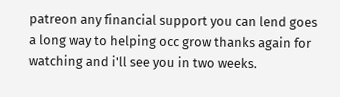patreon any financial support you can lend goes a long way to helping occ grow thanks again for watching and i'll see you in two weeks.